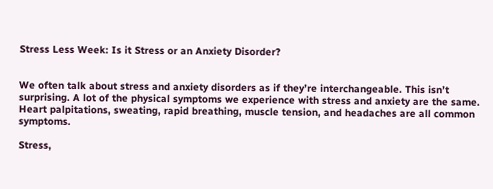Stress Less Week: Is it Stress or an Anxiety Disorder?


We often talk about stress and anxiety disorders as if they’re interchangeable. This isn’t surprising. A lot of the physical symptoms we experience with stress and anxiety are the same. Heart palpitations, sweating, rapid breathing, muscle tension, and headaches are all common symptoms.

Stress,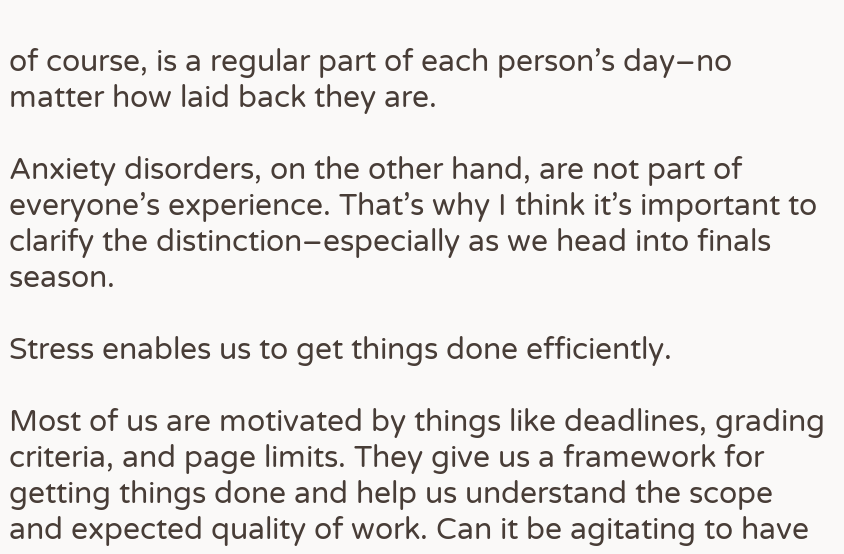of course, is a regular part of each person’s day–no matter how laid back they are.

Anxiety disorders, on the other hand, are not part of everyone’s experience. That’s why I think it’s important to clarify the distinction–especially as we head into finals season.

Stress enables us to get things done efficiently.

Most of us are motivated by things like deadlines, grading criteria, and page limits. They give us a framework for getting things done and help us understand the scope and expected quality of work. Can it be agitating to have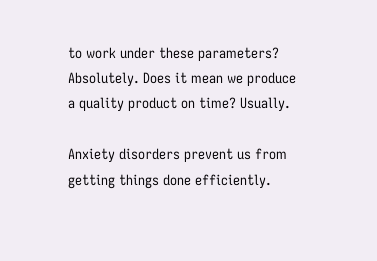to work under these parameters? Absolutely. Does it mean we produce a quality product on time? Usually.

Anxiety disorders prevent us from getting things done efficiently.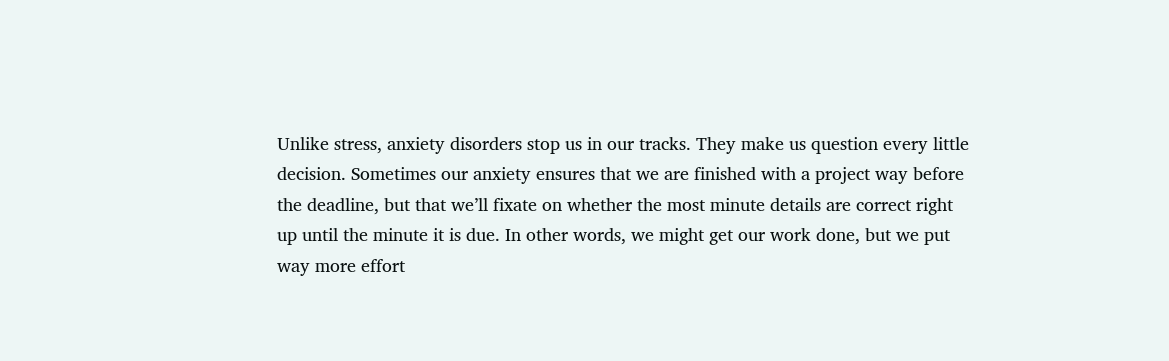Unlike stress, anxiety disorders stop us in our tracks. They make us question every little decision. Sometimes our anxiety ensures that we are finished with a project way before the deadline, but that we’ll fixate on whether the most minute details are correct right up until the minute it is due. In other words, we might get our work done, but we put way more effort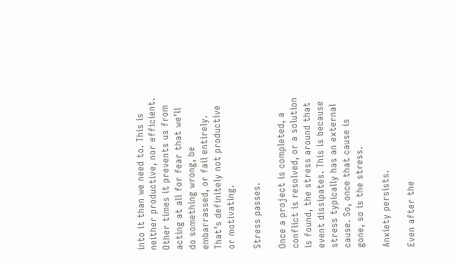into it than we need to. This is neither productive, nor efficient. Other times it prevents us from acting at all for fear that we’ll do something wrong, be embarrassed, or fail entirely. That’s definitely not productive or motivating.

Stress passes.

Once a project is completed, a conflict is resolved, or a solution is found, the stress around that event dissipates. This is because stress typically has an external cause. So, once that cause is gone, so is the stress.

Anxiety persists.

Even after the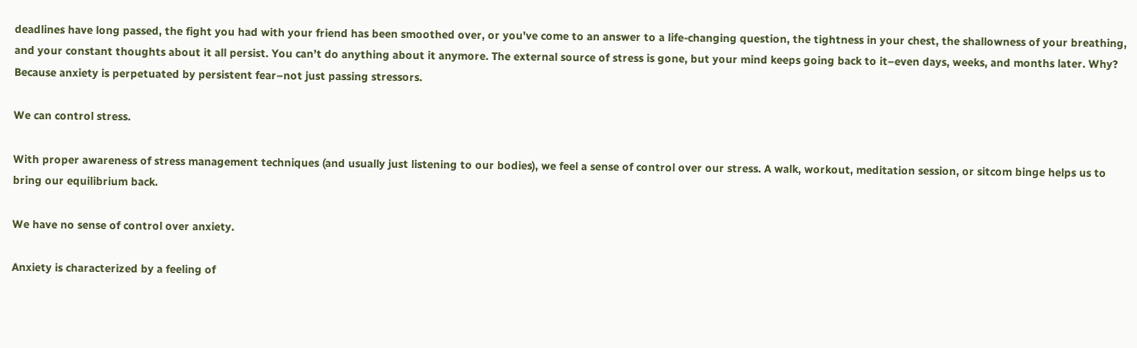deadlines have long passed, the fight you had with your friend has been smoothed over, or you’ve come to an answer to a life-changing question, the tightness in your chest, the shallowness of your breathing, and your constant thoughts about it all persist. You can’t do anything about it anymore. The external source of stress is gone, but your mind keeps going back to it–even days, weeks, and months later. Why? Because anxiety is perpetuated by persistent fear–not just passing stressors.

We can control stress.

With proper awareness of stress management techniques (and usually just listening to our bodies), we feel a sense of control over our stress. A walk, workout, meditation session, or sitcom binge helps us to bring our equilibrium back.

We have no sense of control over anxiety.

Anxiety is characterized by a feeling of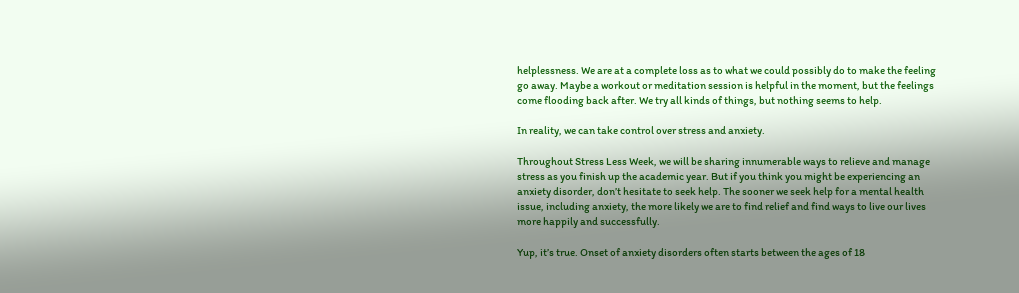helplessness. We are at a complete loss as to what we could possibly do to make the feeling go away. Maybe a workout or meditation session is helpful in the moment, but the feelings come flooding back after. We try all kinds of things, but nothing seems to help.

In reality, we can take control over stress and anxiety.

Throughout Stress Less Week, we will be sharing innumerable ways to relieve and manage stress as you finish up the academic year. But if you think you might be experiencing an anxiety disorder, don’t hesitate to seek help. The sooner we seek help for a mental health issue, including anxiety, the more likely we are to find relief and find ways to live our lives more happily and successfully.

Yup, it’s true. Onset of anxiety disorders often starts between the ages of 18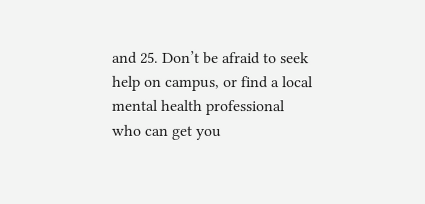and 25. Don’t be afraid to seek help on campus, or find a local mental health professional who can get you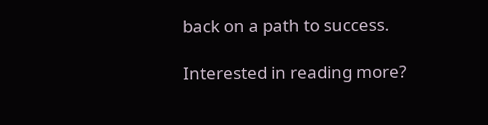back on a path to success.

Interested in reading more?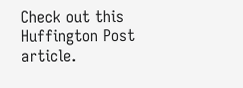Check out this Huffington Post article.